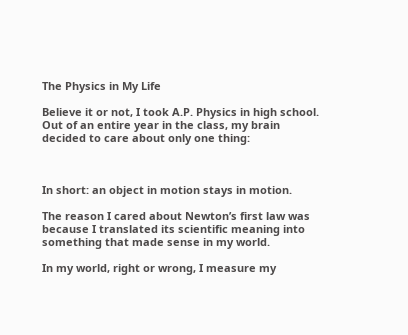The Physics in My Life

Believe it or not, I took A.P. Physics in high school. Out of an entire year in the class, my brain decided to care about only one thing:



In short: an object in motion stays in motion.

The reason I cared about Newton’s first law was because I translated its scientific meaning into something that made sense in my world.

In my world, right or wrong, I measure my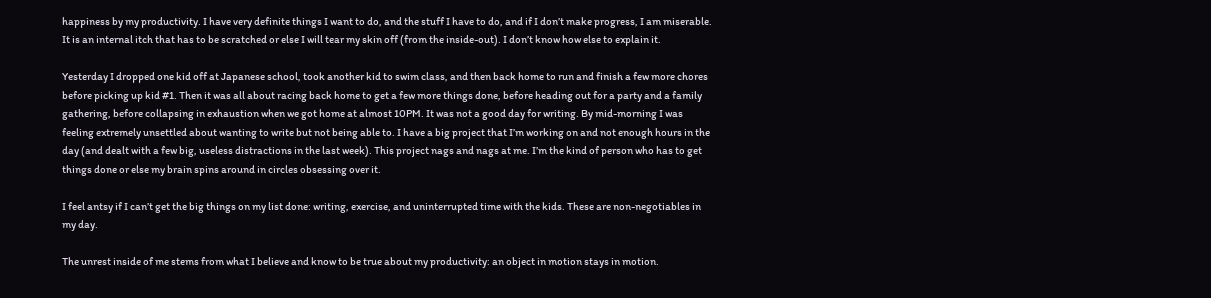happiness by my productivity. I have very definite things I want to do, and the stuff I have to do, and if I don’t make progress, I am miserable. It is an internal itch that has to be scratched or else I will tear my skin off (from the inside-out). I don’t know how else to explain it.

Yesterday I dropped one kid off at Japanese school, took another kid to swim class, and then back home to run and finish a few more chores before picking up kid #1. Then it was all about racing back home to get a few more things done, before heading out for a party and a family gathering, before collapsing in exhaustion when we got home at almost 10PM. It was not a good day for writing. By mid-morning I was feeling extremely unsettled about wanting to write but not being able to. I have a big project that I’m working on and not enough hours in the day (and dealt with a few big, useless distractions in the last week). This project nags and nags at me. I’m the kind of person who has to get things done or else my brain spins around in circles obsessing over it.

I feel antsy if I can’t get the big things on my list done: writing, exercise, and uninterrupted time with the kids. These are non-negotiables in my day.

The unrest inside of me stems from what I believe and know to be true about my productivity: an object in motion stays in motion.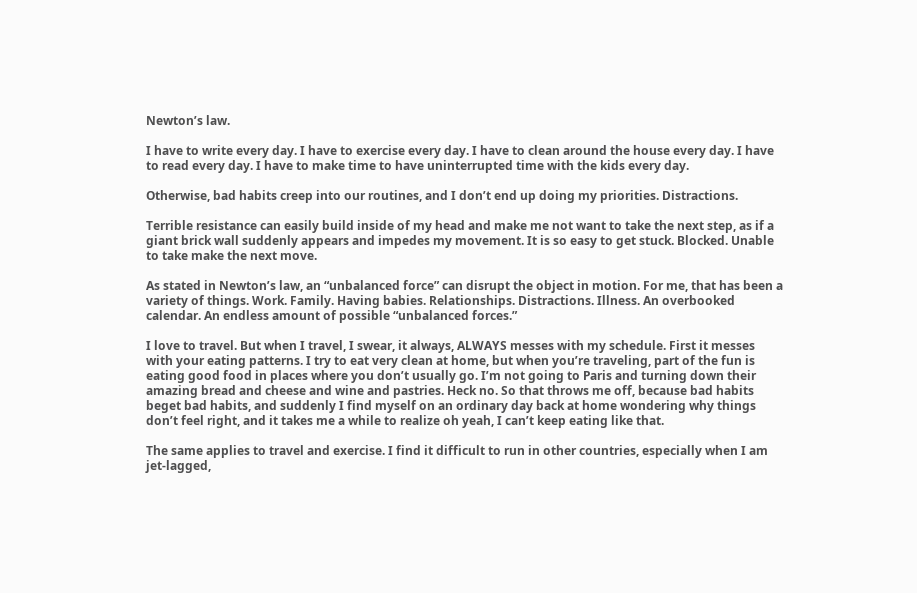Newton’s law.

I have to write every day. I have to exercise every day. I have to clean around the house every day. I have to read every day. I have to make time to have uninterrupted time with the kids every day.

Otherwise, bad habits creep into our routines, and I don’t end up doing my priorities. Distractions.

Terrible resistance can easily build inside of my head and make me not want to take the next step, as if a giant brick wall suddenly appears and impedes my movement. It is so easy to get stuck. Blocked. Unable to take make the next move.

As stated in Newton’s law, an “unbalanced force” can disrupt the object in motion. For me, that has been a variety of things. Work. Family. Having babies. Relationships. Distractions. Illness. An overbooked calendar. An endless amount of possible “unbalanced forces.”

I love to travel. But when I travel, I swear, it always, ALWAYS messes with my schedule. First it messes with your eating patterns. I try to eat very clean at home, but when you’re traveling, part of the fun is eating good food in places where you don’t usually go. I’m not going to Paris and turning down their amazing bread and cheese and wine and pastries. Heck no. So that throws me off, because bad habits beget bad habits, and suddenly I find myself on an ordinary day back at home wondering why things don’t feel right, and it takes me a while to realize oh yeah, I can’t keep eating like that.

The same applies to travel and exercise. I find it difficult to run in other countries, especially when I am jet-lagged,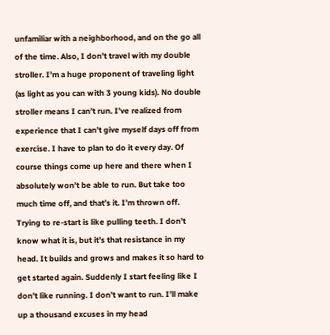unfamiliar with a neighborhood, and on the go all of the time. Also, I don’t travel with my double stroller. I’m a huge proponent of traveling light (as light as you can with 3 young kids). No double stroller means I can’t run. I’ve realized from experience that I can’t give myself days off from exercise. I have to plan to do it every day. Of course things come up here and there when I absolutely won’t be able to run. But take too much time off, and that’s it. I’m thrown off. Trying to re-start is like pulling teeth. I don’t know what it is, but it’s that resistance in my head. It builds and grows and makes it so hard to get started again. Suddenly I start feeling like I don’t like running. I don’t want to run. I’ll make up a thousand excuses in my head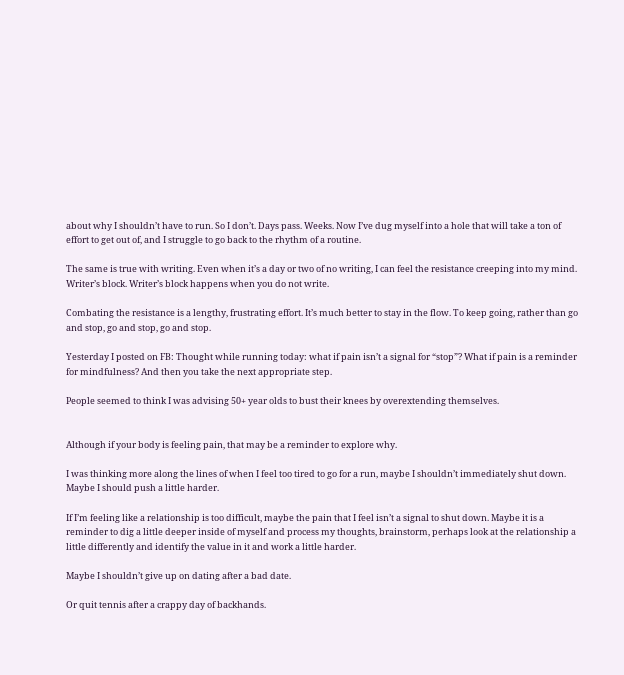about why I shouldn’t have to run. So I don’t. Days pass. Weeks. Now I’ve dug myself into a hole that will take a ton of effort to get out of, and I struggle to go back to the rhythm of a routine.

The same is true with writing. Even when it’s a day or two of no writing, I can feel the resistance creeping into my mind. Writer’s block. Writer’s block happens when you do not write.

Combating the resistance is a lengthy, frustrating effort. It’s much better to stay in the flow. To keep going, rather than go and stop, go and stop, go and stop.

Yesterday I posted on FB: Thought while running today: what if pain isn’t a signal for “stop”? What if pain is a reminder for mindfulness? And then you take the next appropriate step.

People seemed to think I was advising 50+ year olds to bust their knees by overextending themselves.


Although if your body is feeling pain, that may be a reminder to explore why.

I was thinking more along the lines of when I feel too tired to go for a run, maybe I shouldn’t immediately shut down. Maybe I should push a little harder.

If I’m feeling like a relationship is too difficult, maybe the pain that I feel isn’t a signal to shut down. Maybe it is a reminder to dig a little deeper inside of myself and process my thoughts, brainstorm, perhaps look at the relationship a little differently and identify the value in it and work a little harder.

Maybe I shouldn’t give up on dating after a bad date.

Or quit tennis after a crappy day of backhands.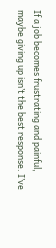If a job becomes frustrating and painful, maybe giving up isn’t the best response. I’ve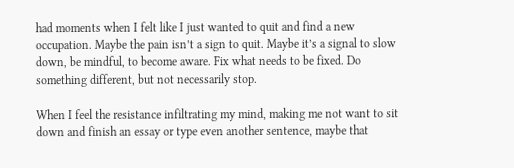had moments when I felt like I just wanted to quit and find a new occupation. Maybe the pain isn’t a sign to quit. Maybe it’s a signal to slow down, be mindful, to become aware. Fix what needs to be fixed. Do something different, but not necessarily stop.

When I feel the resistance infiltrating my mind, making me not want to sit down and finish an essay or type even another sentence, maybe that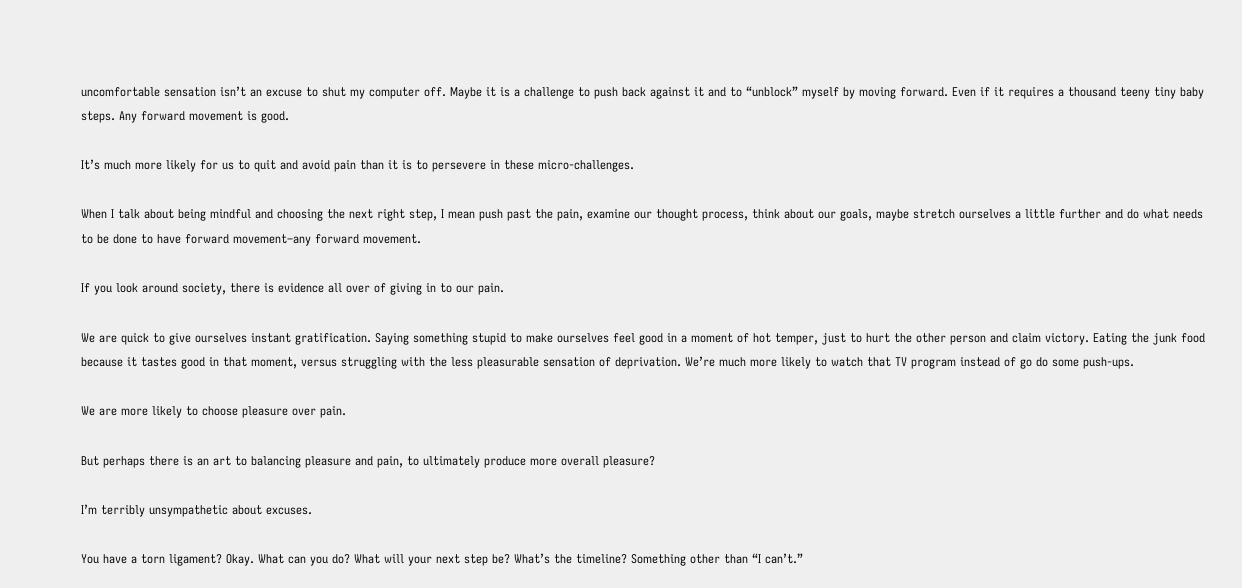uncomfortable sensation isn’t an excuse to shut my computer off. Maybe it is a challenge to push back against it and to “unblock” myself by moving forward. Even if it requires a thousand teeny tiny baby steps. Any forward movement is good.

It’s much more likely for us to quit and avoid pain than it is to persevere in these micro-challenges.

When I talk about being mindful and choosing the next right step, I mean push past the pain, examine our thought process, think about our goals, maybe stretch ourselves a little further and do what needs to be done to have forward movement–any forward movement.

If you look around society, there is evidence all over of giving in to our pain.

We are quick to give ourselves instant gratification. Saying something stupid to make ourselves feel good in a moment of hot temper, just to hurt the other person and claim victory. Eating the junk food because it tastes good in that moment, versus struggling with the less pleasurable sensation of deprivation. We’re much more likely to watch that TV program instead of go do some push-ups.

We are more likely to choose pleasure over pain.

But perhaps there is an art to balancing pleasure and pain, to ultimately produce more overall pleasure?

I’m terribly unsympathetic about excuses.

You have a torn ligament? Okay. What can you do? What will your next step be? What’s the timeline? Something other than “I can’t.”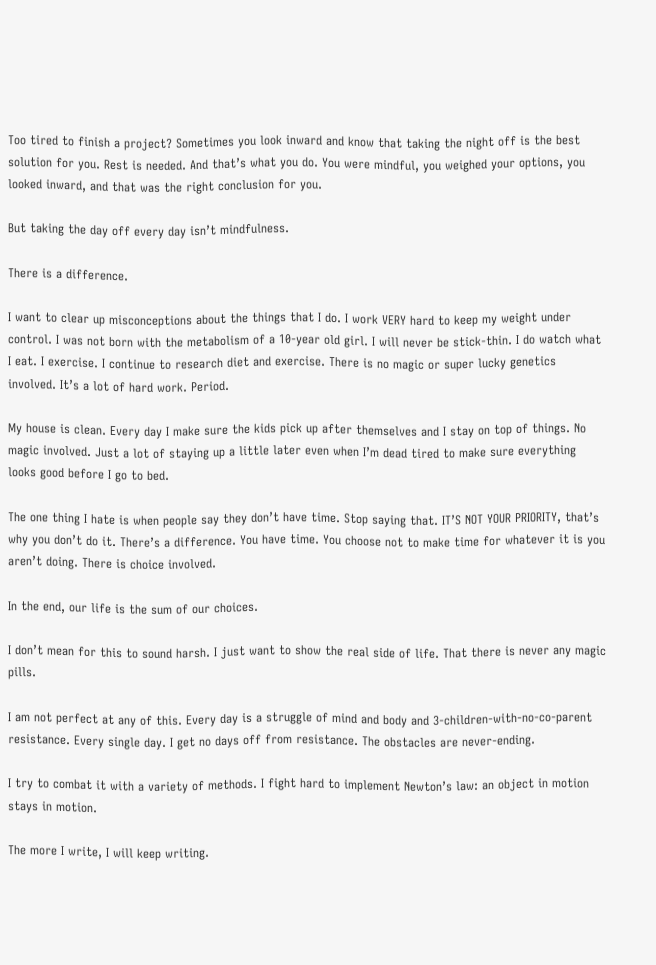Too tired to finish a project? Sometimes you look inward and know that taking the night off is the best solution for you. Rest is needed. And that’s what you do. You were mindful, you weighed your options, you looked inward, and that was the right conclusion for you.

But taking the day off every day isn’t mindfulness.

There is a difference.

I want to clear up misconceptions about the things that I do. I work VERY hard to keep my weight under control. I was not born with the metabolism of a 10-year old girl. I will never be stick-thin. I do watch what I eat. I exercise. I continue to research diet and exercise. There is no magic or super lucky genetics involved. It’s a lot of hard work. Period.

My house is clean. Every day I make sure the kids pick up after themselves and I stay on top of things. No magic involved. Just a lot of staying up a little later even when I’m dead tired to make sure everything looks good before I go to bed.

The one thing I hate is when people say they don’t have time. Stop saying that. IT’S NOT YOUR PRIORITY, that’s why you don’t do it. There’s a difference. You have time. You choose not to make time for whatever it is you aren’t doing. There is choice involved.

In the end, our life is the sum of our choices.

I don’t mean for this to sound harsh. I just want to show the real side of life. That there is never any magic pills.

I am not perfect at any of this. Every day is a struggle of mind and body and 3-children-with-no-co-parent resistance. Every single day. I get no days off from resistance. The obstacles are never-ending.

I try to combat it with a variety of methods. I fight hard to implement Newton’s law: an object in motion stays in motion.

The more I write, I will keep writing.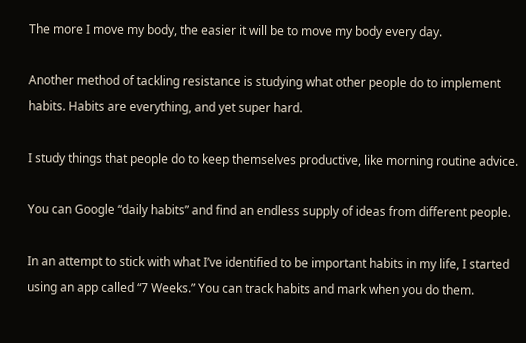The more I move my body, the easier it will be to move my body every day.

Another method of tackling resistance is studying what other people do to implement habits. Habits are everything, and yet super hard.

I study things that people do to keep themselves productive, like morning routine advice.

You can Google “daily habits” and find an endless supply of ideas from different people.

In an attempt to stick with what I’ve identified to be important habits in my life, I started using an app called “7 Weeks.” You can track habits and mark when you do them.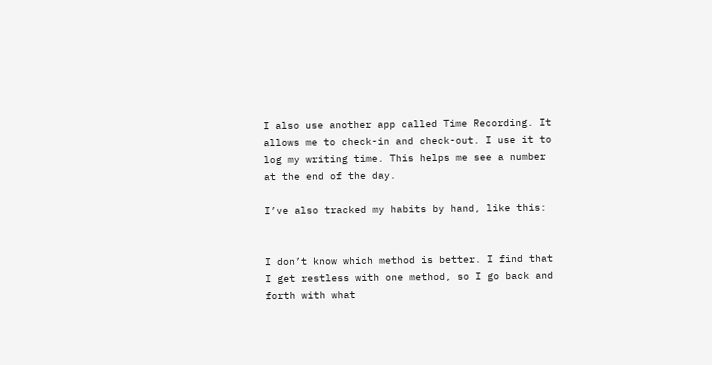I also use another app called Time Recording. It allows me to check-in and check-out. I use it to log my writing time. This helps me see a number at the end of the day.

I’ve also tracked my habits by hand, like this:


I don’t know which method is better. I find that I get restless with one method, so I go back and forth with what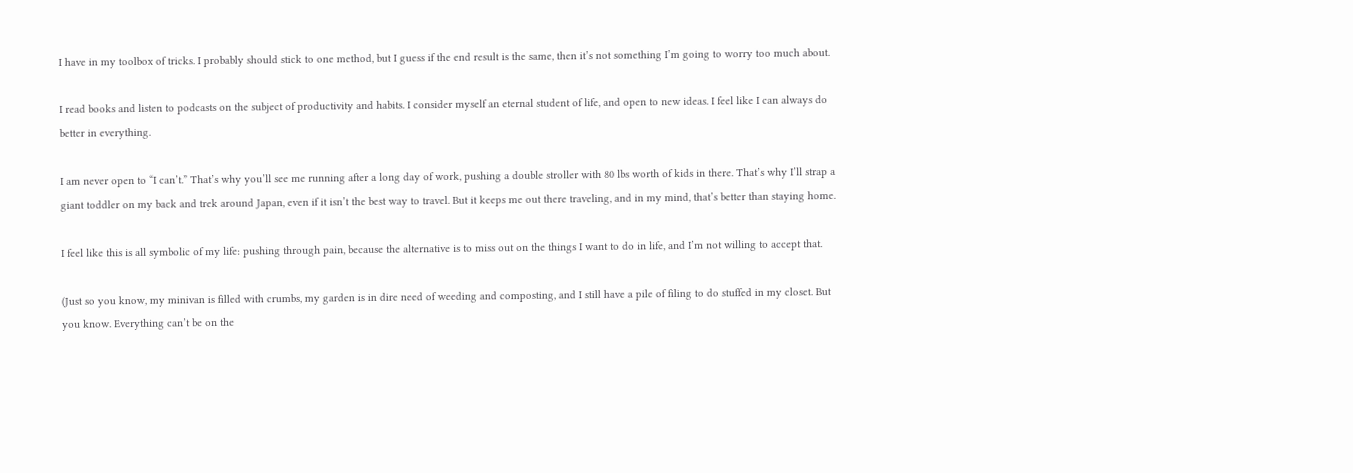I have in my toolbox of tricks. I probably should stick to one method, but I guess if the end result is the same, then it’s not something I’m going to worry too much about.

I read books and listen to podcasts on the subject of productivity and habits. I consider myself an eternal student of life, and open to new ideas. I feel like I can always do better in everything.

I am never open to “I can’t.” That’s why you’ll see me running after a long day of work, pushing a double stroller with 80 lbs worth of kids in there. That’s why I’ll strap a giant toddler on my back and trek around Japan, even if it isn’t the best way to travel. But it keeps me out there traveling, and in my mind, that’s better than staying home.

I feel like this is all symbolic of my life: pushing through pain, because the alternative is to miss out on the things I want to do in life, and I’m not willing to accept that.

(Just so you know, my minivan is filled with crumbs, my garden is in dire need of weeding and composting, and I still have a pile of filing to do stuffed in my closet. But you know. Everything can’t be on the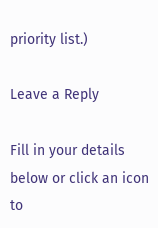priority list.)

Leave a Reply

Fill in your details below or click an icon to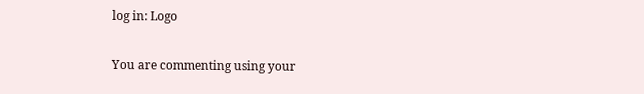log in: Logo

You are commenting using your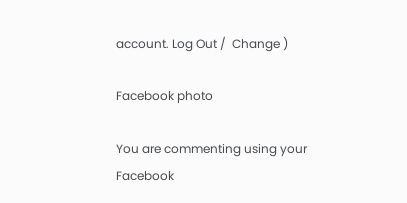account. Log Out /  Change )

Facebook photo

You are commenting using your Facebook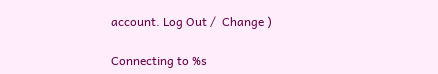account. Log Out /  Change )

Connecting to %s